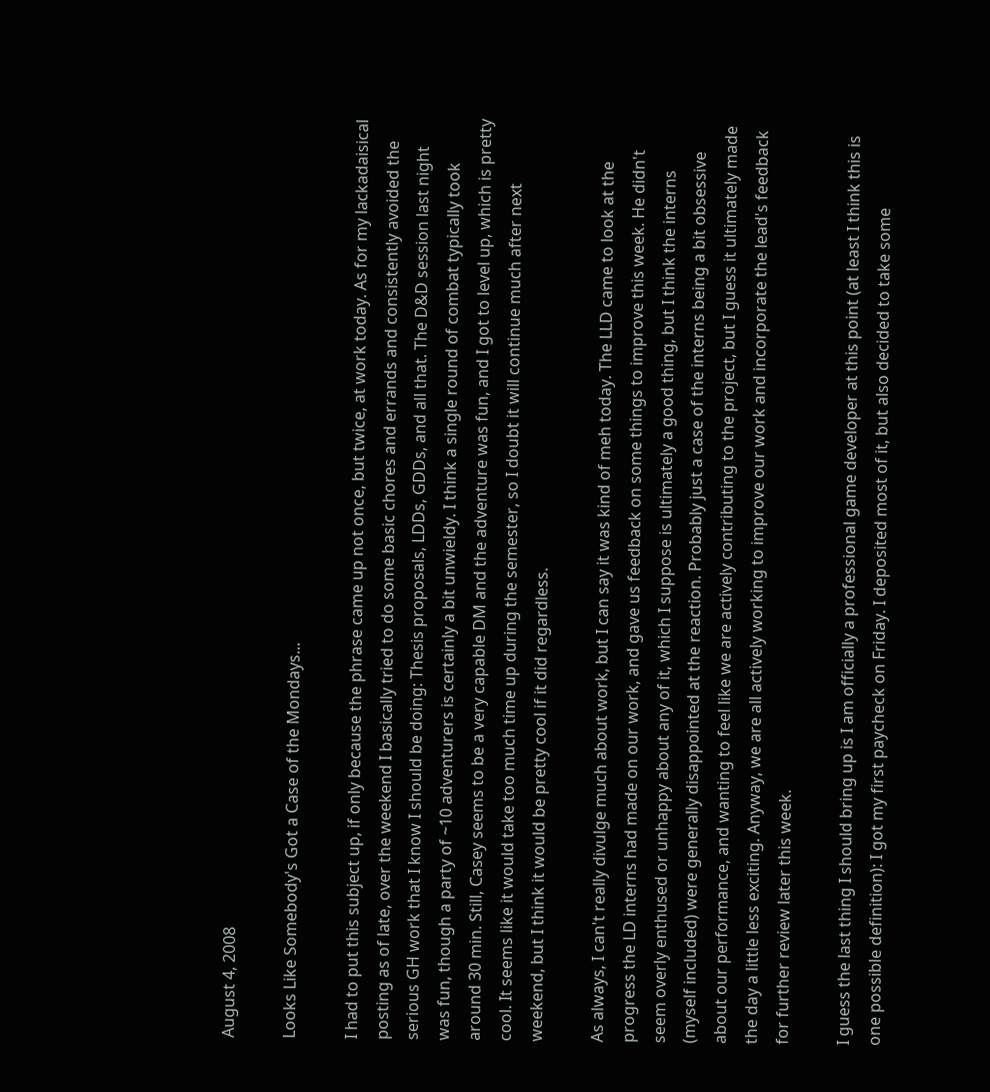August 4, 2008

Looks Like Somebody's Got a Case of the Mondays...

I had to put this subject up, if only because the phrase came up not once, but twice, at work today. As for my lackadaisical posting as of late, over the weekend I basically tried to do some basic chores and errands and consistently avoided the serious GH work that I know I should be doing: Thesis proposals, LDDs, GDDs, and all that. The D&D session last night was fun, though a party of ~10 adventurers is certainly a bit unwieldy. I think a single round of combat typically took around 30 min. Still, Casey seems to be a very capable DM and the adventure was fun, and I got to level up, which is pretty cool. It seems like it would take too much time up during the semester, so I doubt it will continue much after next weekend, but I think it would be pretty cool if it did regardless.

As always, I can't really divulge much about work, but I can say it was kind of meh today. The LLD came to look at the progress the LD interns had made on our work, and gave us feedback on some things to improve this week. He didn't seem overly enthused or unhappy about any of it, which I suppose is ultimately a good thing, but I think the interns (myself included) were generally disappointed at the reaction. Probably just a case of the interns being a bit obsessive about our performance, and wanting to feel like we are actively contributing to the project, but I guess it ultimately made the day a little less exciting. Anyway, we are all actively working to improve our work and incorporate the lead's feedback for further review later this week.

I guess the last thing I should bring up is I am officially a professional game developer at this point (at least I think this is one possible definition): I got my first paycheck on Friday. I deposited most of it, but also decided to take some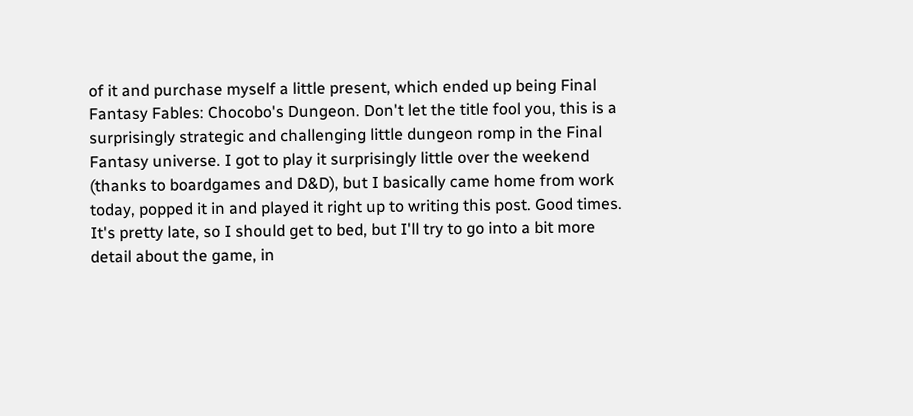of it and purchase myself a little present, which ended up being Final Fantasy Fables: Chocobo's Dungeon. Don't let the title fool you, this is a surprisingly strategic and challenging little dungeon romp in the Final Fantasy universe. I got to play it surprisingly little over the weekend (thanks to boardgames and D&D), but I basically came home from work today, popped it in and played it right up to writing this post. Good times. It's pretty late, so I should get to bed, but I'll try to go into a bit more detail about the game, in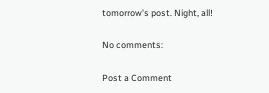tomorrow's post. Night, all!

No comments:

Post a Comment